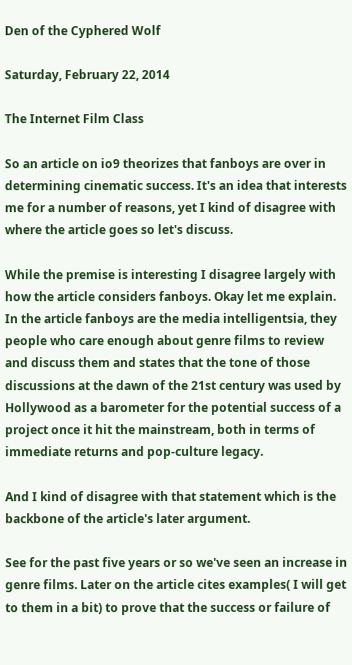Den of the Cyphered Wolf

Saturday, February 22, 2014

The Internet Film Class

So an article on io9 theorizes that fanboys are over in determining cinematic success. It's an idea that interests me for a number of reasons, yet I kind of disagree with where the article goes so let's discuss.

While the premise is interesting I disagree largely with how the article considers fanboys. Okay let me explain. In the article fanboys are the media intelligentsia, they people who care enough about genre films to review and discuss them and states that the tone of those discussions at the dawn of the 21st century was used by Hollywood as a barometer for the potential success of a project once it hit the mainstream, both in terms of immediate returns and pop-culture legacy.

And I kind of disagree with that statement which is the backbone of the article's later argument.

See for the past five years or so we've seen an increase in genre films. Later on the article cites examples( I will get to them in a bit) to prove that the success or failure of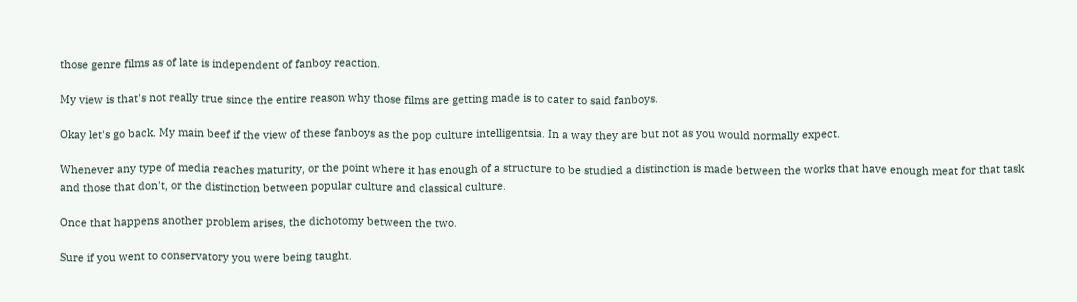those genre films as of late is independent of fanboy reaction.

My view is that's not really true since the entire reason why those films are getting made is to cater to said fanboys.

Okay let's go back. My main beef if the view of these fanboys as the pop culture intelligentsia. In a way they are but not as you would normally expect.

Whenever any type of media reaches maturity, or the point where it has enough of a structure to be studied a distinction is made between the works that have enough meat for that task and those that don't, or the distinction between popular culture and classical culture.

Once that happens another problem arises, the dichotomy between the two.

Sure if you went to conservatory you were being taught.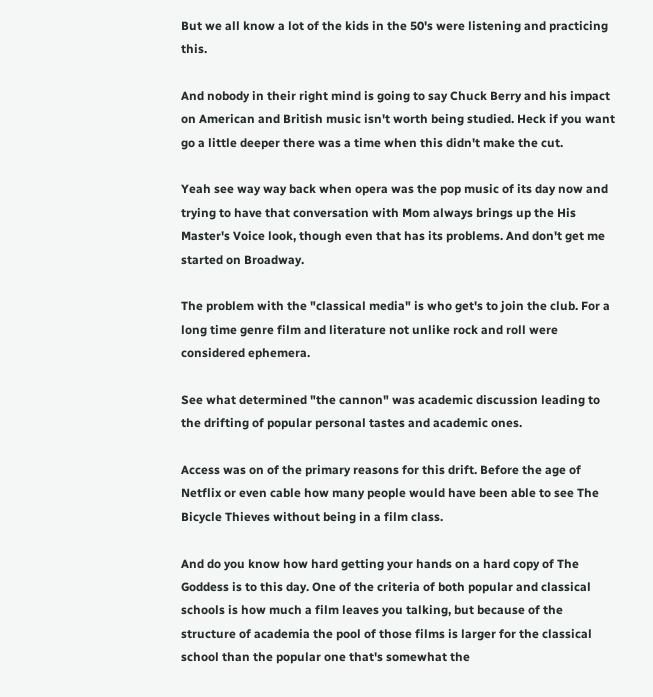But we all know a lot of the kids in the 50's were listening and practicing this.

And nobody in their right mind is going to say Chuck Berry and his impact on American and British music isn't worth being studied. Heck if you want go a little deeper there was a time when this didn't make the cut.

Yeah see way way back when opera was the pop music of its day now and trying to have that conversation with Mom always brings up the His Master's Voice look, though even that has its problems. And don't get me started on Broadway.

The problem with the "classical media" is who get's to join the club. For a long time genre film and literature not unlike rock and roll were considered ephemera.

See what determined "the cannon" was academic discussion leading to the drifting of popular personal tastes and academic ones.

Access was on of the primary reasons for this drift. Before the age of Netflix or even cable how many people would have been able to see The Bicycle Thieves without being in a film class.

And do you know how hard getting your hands on a hard copy of The Goddess is to this day. One of the criteria of both popular and classical schools is how much a film leaves you talking, but because of the structure of academia the pool of those films is larger for the classical school than the popular one that's somewhat the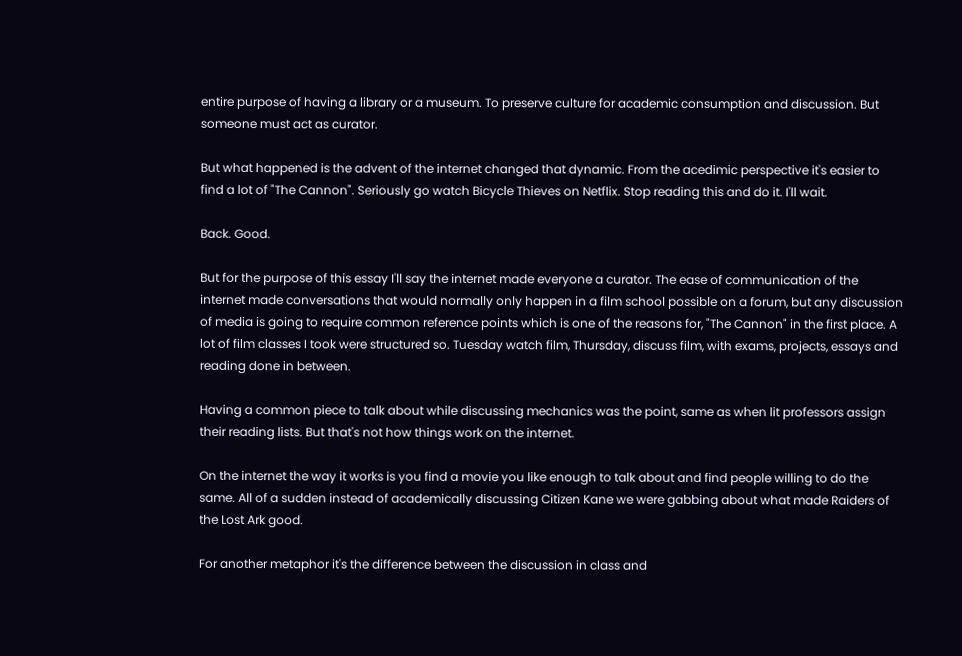entire purpose of having a library or a museum. To preserve culture for academic consumption and discussion. But someone must act as curator.

But what happened is the advent of the internet changed that dynamic. From the acedimic perspective it's easier to find a lot of "The Cannon". Seriously go watch Bicycle Thieves on Netflix. Stop reading this and do it. I'll wait.

Back. Good.

But for the purpose of this essay I'll say the internet made everyone a curator. The ease of communication of the internet made conversations that would normally only happen in a film school possible on a forum, but any discussion of media is going to require common reference points which is one of the reasons for, "The Cannon" in the first place. A lot of film classes I took were structured so. Tuesday watch film, Thursday, discuss film, with exams, projects, essays and reading done in between.

Having a common piece to talk about while discussing mechanics was the point, same as when lit professors assign their reading lists. But that's not how things work on the internet.

On the internet the way it works is you find a movie you like enough to talk about and find people willing to do the same. All of a sudden instead of academically discussing Citizen Kane we were gabbing about what made Raiders of the Lost Ark good.

For another metaphor it's the difference between the discussion in class and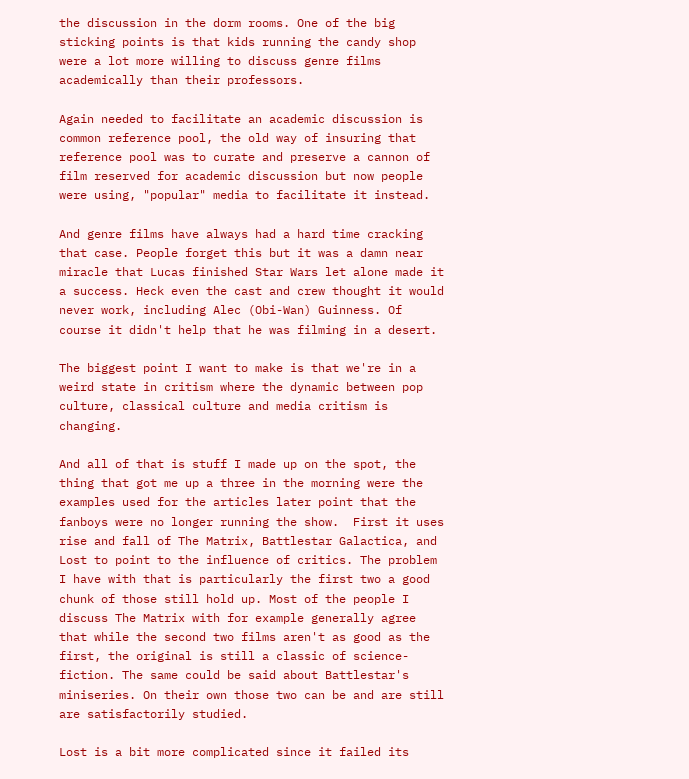the discussion in the dorm rooms. One of the big sticking points is that kids running the candy shop were a lot more willing to discuss genre films academically than their professors.

Again needed to facilitate an academic discussion is common reference pool, the old way of insuring that reference pool was to curate and preserve a cannon of film reserved for academic discussion but now people were using, "popular" media to facilitate it instead.

And genre films have always had a hard time cracking that case. People forget this but it was a damn near miracle that Lucas finished Star Wars let alone made it a success. Heck even the cast and crew thought it would never work, including Alec (Obi-Wan) Guinness. Of course it didn't help that he was filming in a desert.

The biggest point I want to make is that we're in a weird state in critism where the dynamic between pop culture, classical culture and media critism is changing.

And all of that is stuff I made up on the spot, the thing that got me up a three in the morning were the examples used for the articles later point that the fanboys were no longer running the show.  First it uses rise and fall of The Matrix, Battlestar Galactica, and Lost to point to the influence of critics. The problem I have with that is particularly the first two a good chunk of those still hold up. Most of the people I discuss The Matrix with for example generally agree that while the second two films aren't as good as the first, the original is still a classic of science-fiction. The same could be said about Battlestar's miniseries. On their own those two can be and are still are satisfactorily studied.

Lost is a bit more complicated since it failed its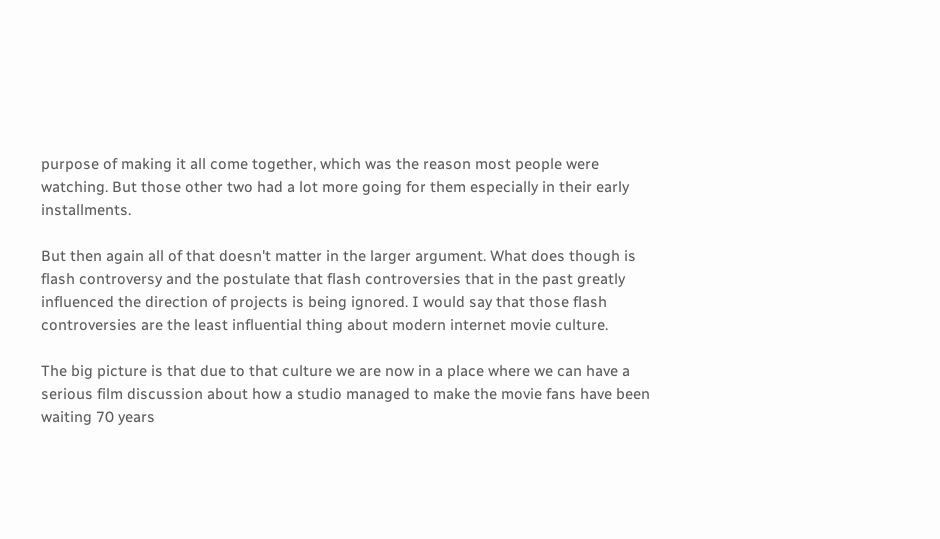purpose of making it all come together, which was the reason most people were watching. But those other two had a lot more going for them especially in their early installments.

But then again all of that doesn't matter in the larger argument. What does though is flash controversy and the postulate that flash controversies that in the past greatly influenced the direction of projects is being ignored. I would say that those flash controversies are the least influential thing about modern internet movie culture.

The big picture is that due to that culture we are now in a place where we can have a serious film discussion about how a studio managed to make the movie fans have been waiting 70 years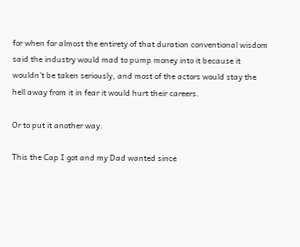for when for almost the entirety of that duration conventional wisdom said the industry would mad to pump money into it because it wouldn't be taken seriously, and most of the actors would stay the hell away from it in fear it would hurt their careers.

Or to put it another way.

This the Cap I got and my Dad wanted since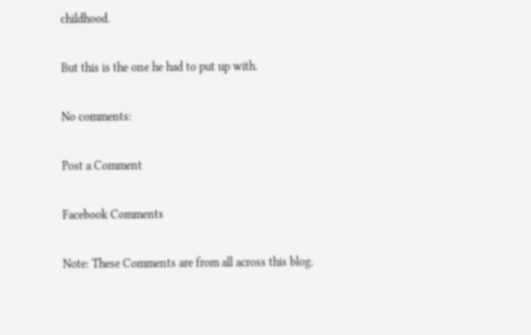childhood.

But this is the one he had to put up with.

No comments:

Post a Comment

Facebook Comments

Note: These Comments are from all across this blog.